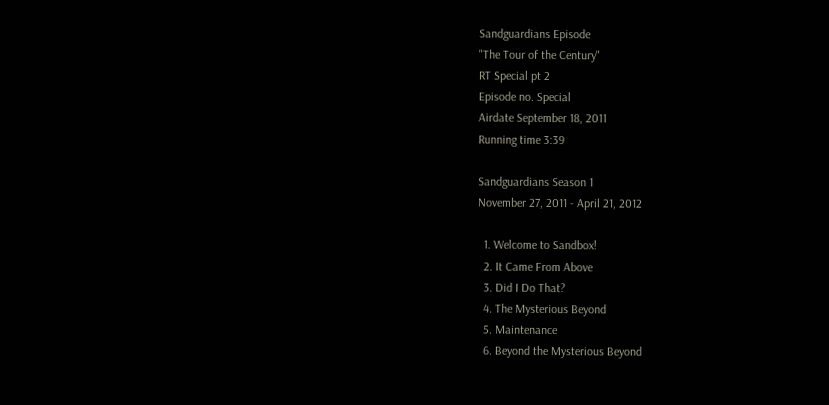Sandguardians Episode
"The Tour of the Century"
RT Special pt 2
Episode no. Special
Airdate September 18, 2011
Running time 3:39

Sandguardians Season 1
November 27, 2011 - April 21, 2012

  1. Welcome to Sandbox!
  2. It Came From Above
  3. Did I Do That?
  4. The Mysterious Beyond
  5. Maintenance
  6. Beyond the Mysterious Beyond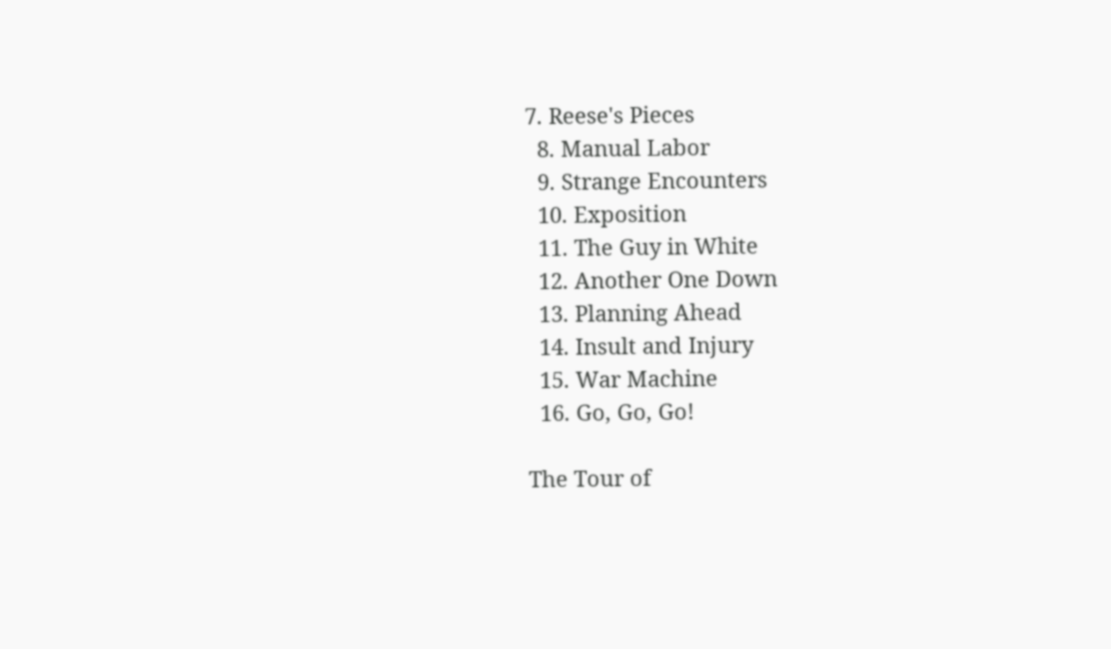7. Reese's Pieces
  8. Manual Labor
  9. Strange Encounters
  10. Exposition
  11. The Guy in White
  12. Another One Down
  13. Planning Ahead
  14. Insult and Injury
  15. War Machine
  16. Go, Go, Go!

The Tour of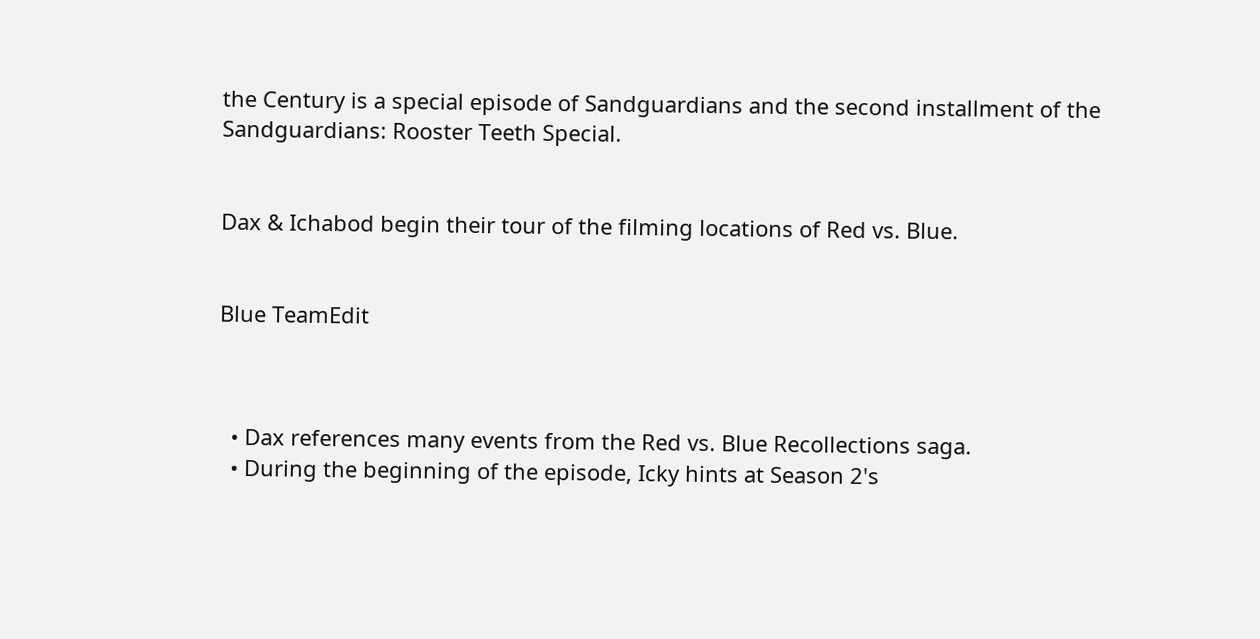the Century is a special episode of Sandguardians and the second installment of the Sandguardians: Rooster Teeth Special.


Dax & Ichabod begin their tour of the filming locations of Red vs. Blue.


Blue TeamEdit



  • Dax references many events from the Red vs. Blue Recollections saga.
  • During the beginning of the episode, Icky hints at Season 2's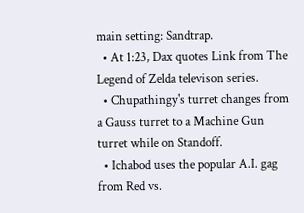main setting: Sandtrap.
  • At 1:23, Dax quotes Link from The Legend of Zelda televison series.
  • Chupathingy's turret changes from a Gauss turret to a Machine Gun turret while on Standoff.
  • Ichabod uses the popular A.I. gag from Red vs.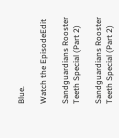Blue.

Watch the EpisodeEdit

Sandguardians Rooster Teeth Special (Part 2)

Sandguardians Rooster Teeth Special (Part 2)